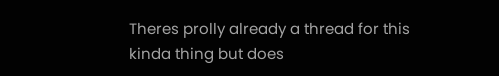Theres prolly already a thread for this kinda thing but does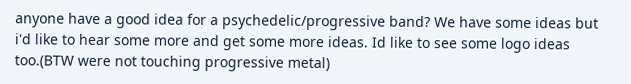anyone have a good idea for a psychedelic/progressive band? We have some ideas but i'd like to hear some more and get some more ideas. Id like to see some logo ideas too.(BTW were not touching progressive metal)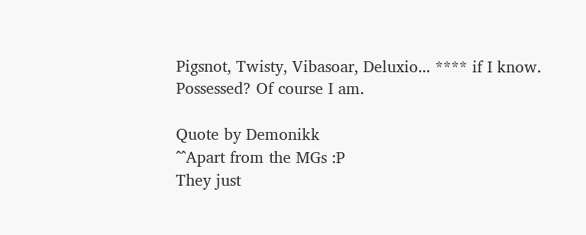Pigsnot, Twisty, Vibasoar, Deluxio... **** if I know.
Possessed? Of course I am.

Quote by Demonikk
^^Apart from the MGs :P
They just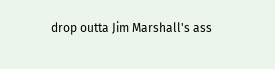drop outta Jim Marshall's ass